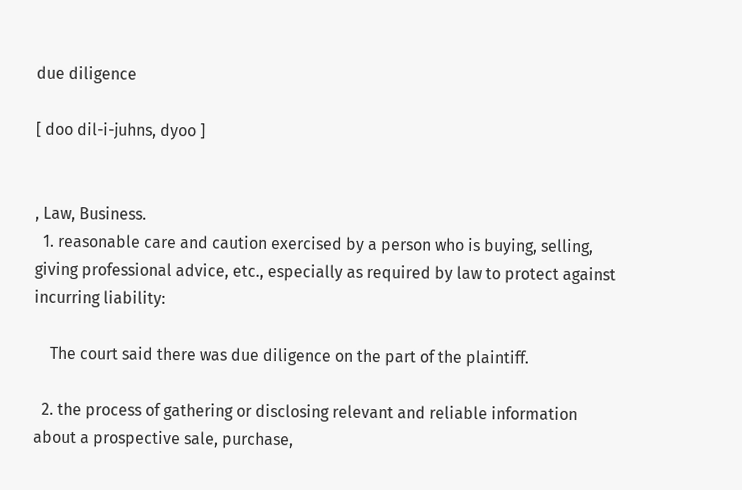due diligence

[ doo dil-i-juhns, dyoo ]


, Law, Business.
  1. reasonable care and caution exercised by a person who is buying, selling, giving professional advice, etc., especially as required by law to protect against incurring liability:

    The court said there was due diligence on the part of the plaintiff.

  2. the process of gathering or disclosing relevant and reliable information about a prospective sale, purchase,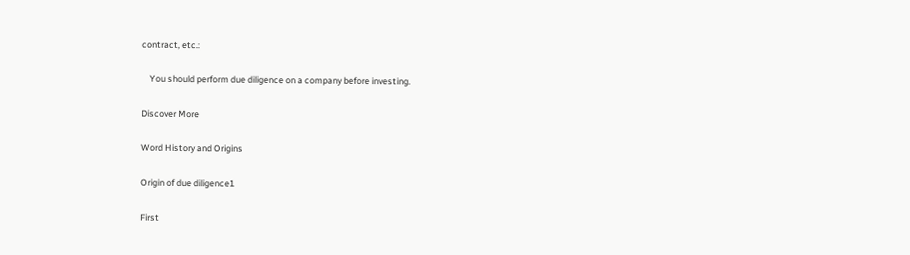contract, etc.:

    You should perform due diligence on a company before investing.

Discover More

Word History and Origins

Origin of due diligence1

First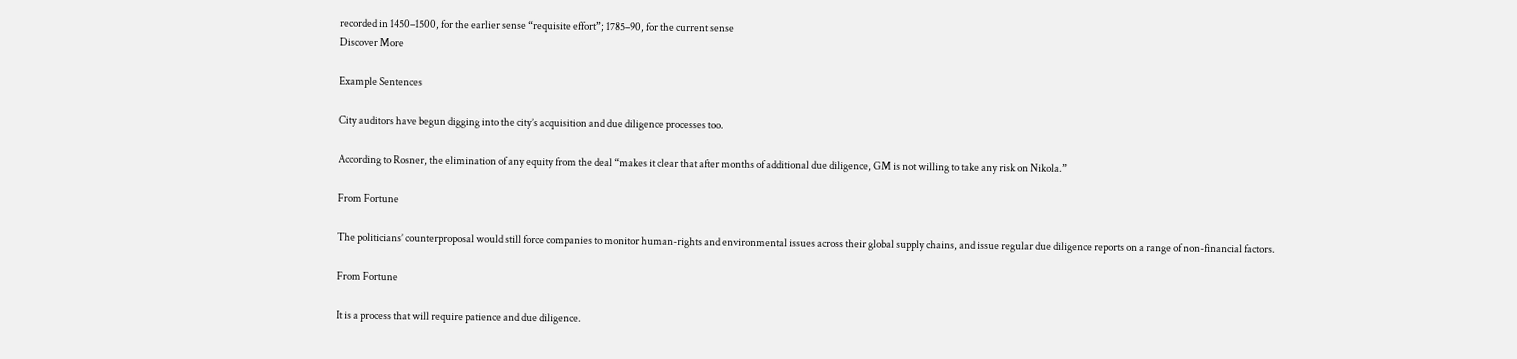recorded in 1450–1500, for the earlier sense “requisite effort”; 1785–90, for the current sense
Discover More

Example Sentences

City auditors have begun digging into the city’s acquisition and due diligence processes too.

According to Rosner, the elimination of any equity from the deal “makes it clear that after months of additional due diligence, GM is not willing to take any risk on Nikola.”

From Fortune

The politicians’ counterproposal would still force companies to monitor human-rights and environmental issues across their global supply chains, and issue regular due diligence reports on a range of non-financial factors.

From Fortune

It is a process that will require patience and due diligence.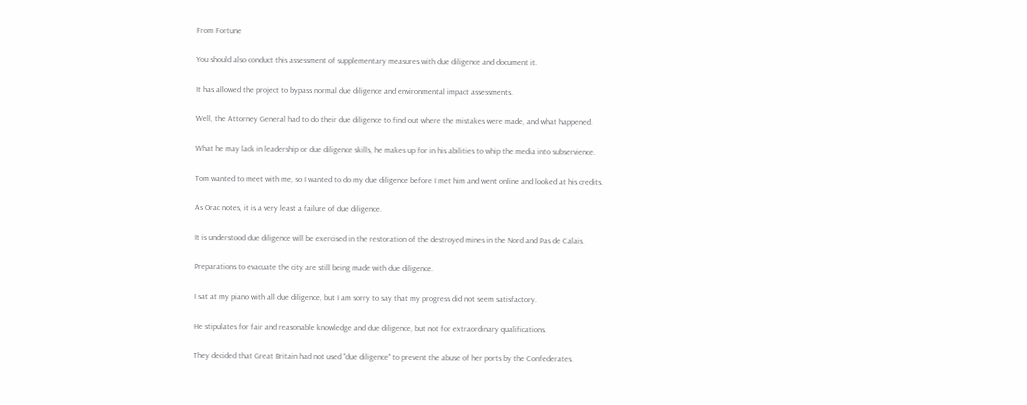From Fortune

You should also conduct this assessment of supplementary measures with due diligence and document it.

It has allowed the project to bypass normal due diligence and environmental impact assessments.

Well, the Attorney General had to do their due diligence to find out where the mistakes were made, and what happened.

What he may lack in leadership or due diligence skills, he makes up for in his abilities to whip the media into subservience.

Tom wanted to meet with me, so I wanted to do my due diligence before I met him and went online and looked at his credits.

As Orac notes, it is a very least a failure of due diligence.

It is understood due diligence will be exercised in the restoration of the destroyed mines in the Nord and Pas de Calais.

Preparations to evacuate the city are still being made with due diligence.

I sat at my piano with all due diligence, but I am sorry to say that my progress did not seem satisfactory.

He stipulates for fair and reasonable knowledge and due diligence, but not for extraordinary qualifications.

They decided that Great Britain had not used "due diligence" to prevent the abuse of her ports by the Confederates.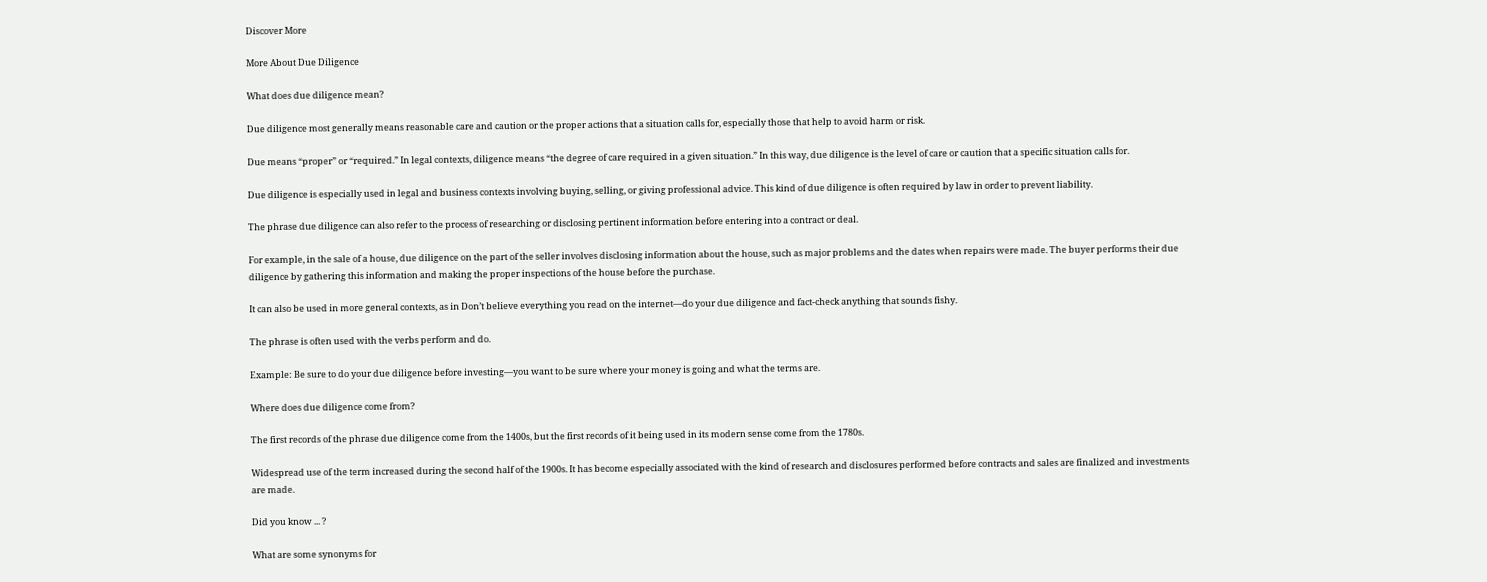Discover More

More About Due Diligence

What does due diligence mean?

Due diligence most generally means reasonable care and caution or the proper actions that a situation calls for, especially those that help to avoid harm or risk.

Due means “proper” or “required.” In legal contexts, diligence means “the degree of care required in a given situation.” In this way, due diligence is the level of care or caution that a specific situation calls for.

Due diligence is especially used in legal and business contexts involving buying, selling, or giving professional advice. This kind of due diligence is often required by law in order to prevent liability.

The phrase due diligence can also refer to the process of researching or disclosing pertinent information before entering into a contract or deal.

For example, in the sale of a house, due diligence on the part of the seller involves disclosing information about the house, such as major problems and the dates when repairs were made. The buyer performs their due diligence by gathering this information and making the proper inspections of the house before the purchase.

It can also be used in more general contexts, as in Don’t believe everything you read on the internet—do your due diligence and fact-check anything that sounds fishy.

The phrase is often used with the verbs perform and do.

Example: Be sure to do your due diligence before investing—you want to be sure where your money is going and what the terms are.

Where does due diligence come from?

The first records of the phrase due diligence come from the 1400s, but the first records of it being used in its modern sense come from the 1780s.

Widespread use of the term increased during the second half of the 1900s. It has become especially associated with the kind of research and disclosures performed before contracts and sales are finalized and investments are made.

Did you know ... ?

What are some synonyms for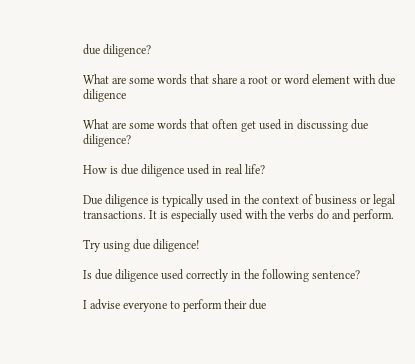due diligence?

What are some words that share a root or word element with due diligence

What are some words that often get used in discussing due diligence?

How is due diligence used in real life?

Due diligence is typically used in the context of business or legal transactions. It is especially used with the verbs do and perform.

Try using due diligence!

Is due diligence used correctly in the following sentence?

I advise everyone to perform their due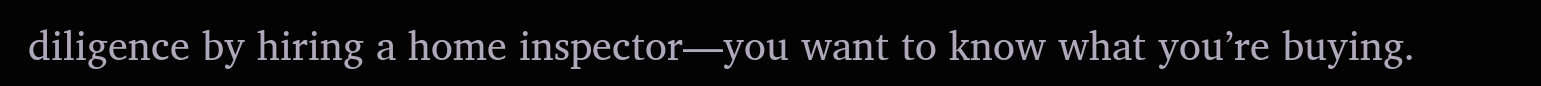diligence by hiring a home inspector—you want to know what you’re buying.